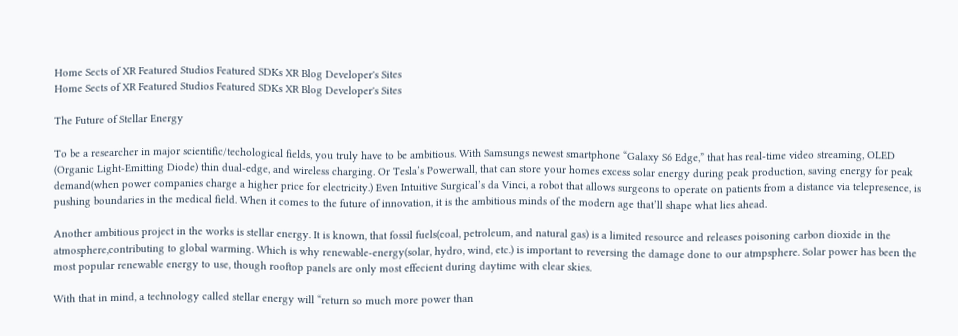Home Sects of XR Featured Studios Featured SDKs XR Blog Developer's Sites
Home Sects of XR Featured Studios Featured SDKs XR Blog Developer's Sites

The Future of Stellar Energy

To be a researcher in major scientific/techological fields, you truly have to be ambitious. With Samsungs newest smartphone “Galaxy S6 Edge,” that has real-time video streaming, OLED (Organic Light-Emitting Diode) thin dual-edge, and wireless charging. Or Tesla’s Powerwall, that can store your homes excess solar energy during peak production, saving energy for peak demand(when power companies charge a higher price for electricity.) Even Intuitive Surgical’s da Vinci, a robot that allows surgeons to operate on patients from a distance via telepresence, is pushing boundaries in the medical field. When it comes to the future of innovation, it is the ambitious minds of the modern age that’ll shape what lies ahead.

Another ambitious project in the works is stellar energy. It is known, that fossil fuels(coal, petroleum, and natural gas) is a limited resource and releases poisoning carbon dioxide in the atmosphere,contributing to global warming. Which is why renewable-energy(solar, hydro, wind, etc.) is important to reversing the damage done to our atmpsphere. Solar power has been the most popular renewable energy to use, though rooftop panels are only most effecient during daytime with clear skies.

With that in mind, a technology called stellar energy will “return so much more power than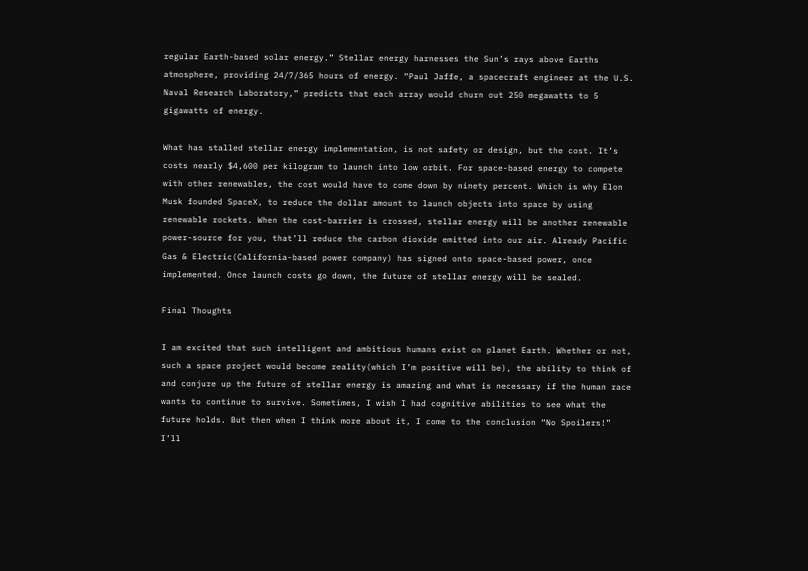regular Earth-based solar energy.” Stellar energy harnesses the Sun’s rays above Earths atmosphere, providing 24/7/365 hours of energy. “Paul Jaffe, a spacecraft engineer at the U.S. Naval Research Laboratory,” predicts that each array would churn out 250 megawatts to 5 gigawatts of energy.

What has stalled stellar energy implementation, is not safety or design, but the cost. It’s costs nearly $4,600 per kilogram to launch into low orbit. For space-based energy to compete with other renewables, the cost would have to come down by ninety percent. Which is why Elon Musk founded SpaceX, to reduce the dollar amount to launch objects into space by using renewable rockets. When the cost-barrier is crossed, stellar energy will be another renewable power-source for you, that’ll reduce the carbon dioxide emitted into our air. Already Pacific Gas & Electric(California-based power company) has signed onto space-based power, once implemented. Once launch costs go down, the future of stellar energy will be sealed.

Final Thoughts

I am excited that such intelligent and ambitious humans exist on planet Earth. Whether or not, such a space project would become reality(which I’m positive will be), the ability to think of and conjure up the future of stellar energy is amazing and what is necessary if the human race wants to continue to survive. Sometimes, I wish I had cognitive abilities to see what the future holds. But then when I think more about it, I come to the conclusion “No Spoilers!” I’ll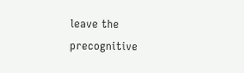leave the precognitive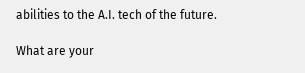abilities to the A.I. tech of the future.

What are your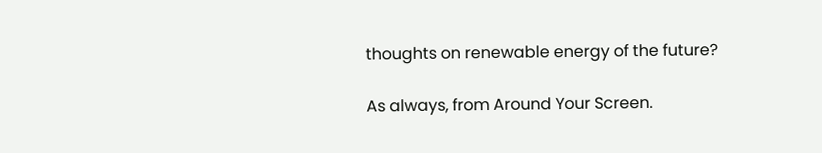thoughts on renewable energy of the future?

As always, from Around Your Screen.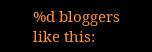%d bloggers like this: